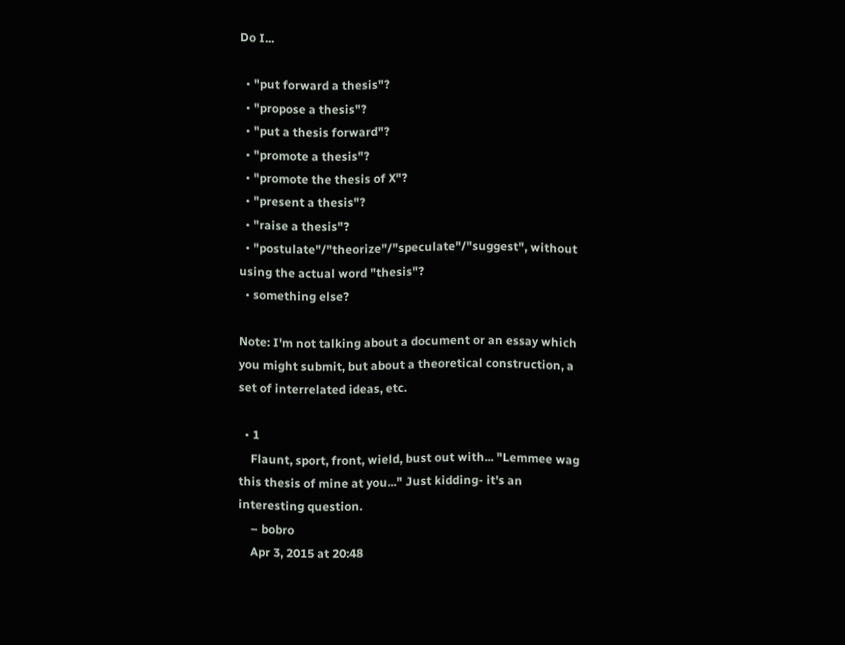Do I...

  • "put forward a thesis"?
  • "propose a thesis"?
  • "put a thesis forward"?
  • "promote a thesis"?
  • "promote the thesis of X"?
  • "present a thesis"?
  • "raise a thesis"?
  • "postulate"/"theorize"/"speculate"/"suggest", without using the actual word "thesis"?
  • something else?

Note: I'm not talking about a document or an essay which you might submit, but about a theoretical construction, a set of interrelated ideas, etc.

  • 1
    Flaunt, sport, front, wield, bust out with... "Lemmee wag this thesis of mine at you..." Just kidding- it's an interesting question.
    – bobro
    Apr 3, 2015 at 20:48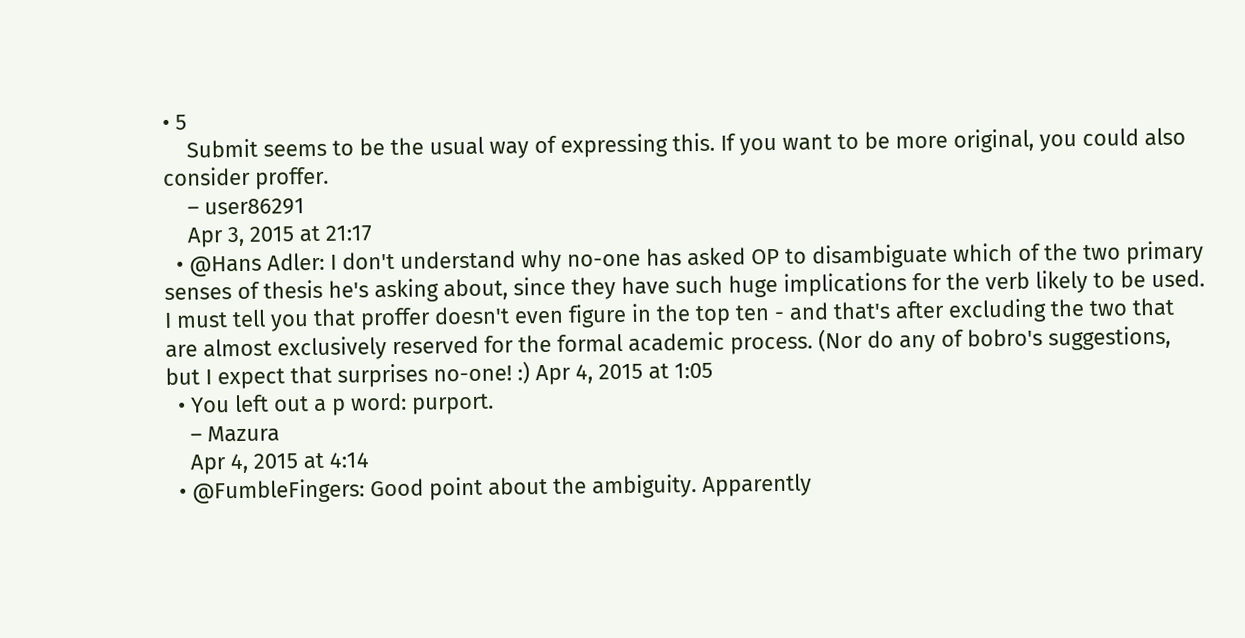• 5
    Submit seems to be the usual way of expressing this. If you want to be more original, you could also consider proffer.
    – user86291
    Apr 3, 2015 at 21:17
  • @Hans Adler: I don't understand why no-one has asked OP to disambiguate which of the two primary senses of thesis he's asking about, since they have such huge implications for the verb likely to be used. I must tell you that proffer doesn't even figure in the top ten - and that's after excluding the two that are almost exclusively reserved for the formal academic process. (Nor do any of bobro's suggestions, but I expect that surprises no-one! :) Apr 4, 2015 at 1:05
  • You left out a p word: purport.
    – Mazura
    Apr 4, 2015 at 4:14
  • @FumbleFingers: Good point about the ambiguity. Apparently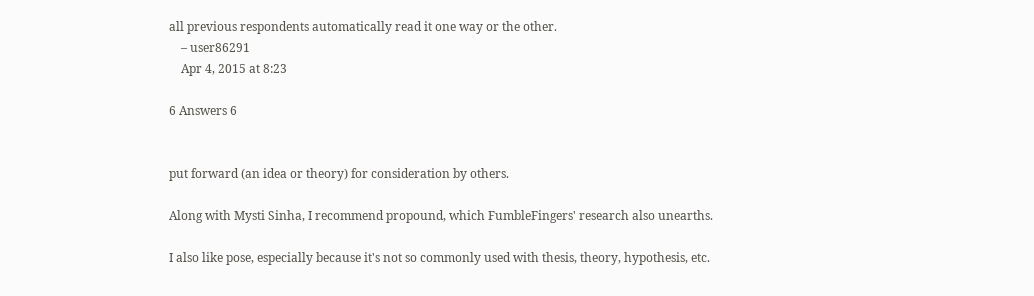all previous respondents automatically read it one way or the other.
    – user86291
    Apr 4, 2015 at 8:23

6 Answers 6


put forward (an idea or theory) for consideration by others.

Along with Mysti Sinha, I recommend propound, which FumbleFingers' research also unearths.

I also like pose, especially because it's not so commonly used with thesis, theory, hypothesis, etc.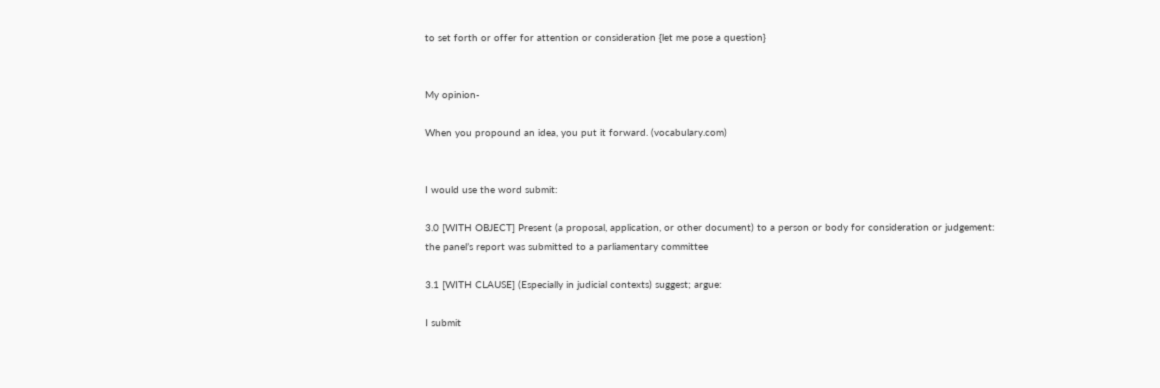to set forth or offer for attention or consideration {let me pose a question}


My opinion-

When you propound an idea, you put it forward. (vocabulary.com)


I would use the word submit:

3.0 [WITH OBJECT] Present (a proposal, application, or other document) to a person or body for consideration or judgement:
the panel’s report was submitted to a parliamentary committee

3.1 [WITH CLAUSE] (Especially in judicial contexts) suggest; argue:

I submit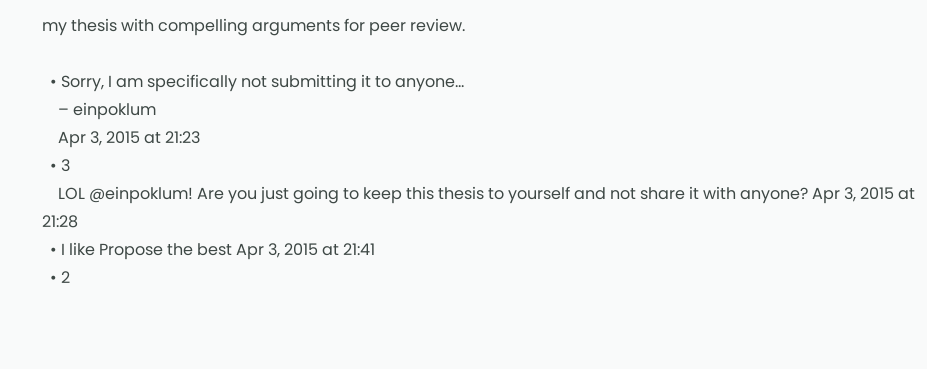my thesis with compelling arguments for peer review.

  • Sorry, I am specifically not submitting it to anyone...
    – einpoklum
    Apr 3, 2015 at 21:23
  • 3
    LOL @einpoklum! Are you just going to keep this thesis to yourself and not share it with anyone? Apr 3, 2015 at 21:28
  • I like Propose the best Apr 3, 2015 at 21:41
  • 2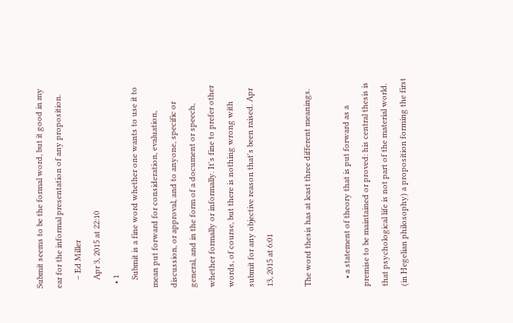Submit seems to be the formal word, but it good in my ear for the informal presentation of any proposition.
    – Ed Miller
    Apr 3, 2015 at 22:10
  • 1
    Submit is a fine word whether one wants to use it to mean put forward for consideration, evaluation, discussion, or approval, and to anyone, specific or general, and in the form of a document or speech, whether formally or informally. It's fine to prefer other words, of course, but there is nothing wrong with submit for any objective reason that's been raised. Apr 13, 2015 at 6:01

The word thesis has at least three different meanings.

    • a statement of theory that is put forward as a premise to be maintained or proved: his central thesis is that psychological life is not part of the material world. (in Hegelian philosophy) a proposition forming the first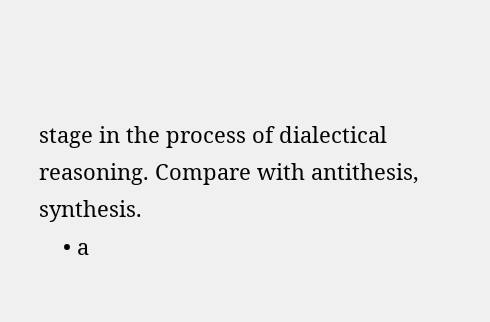stage in the process of dialectical reasoning. Compare with antithesis, synthesis.
    • a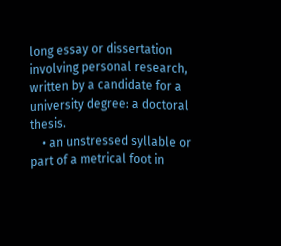long essay or dissertation involving personal research, written by a candidate for a university degree: a doctoral thesis.
    • an unstressed syllable or part of a metrical foot in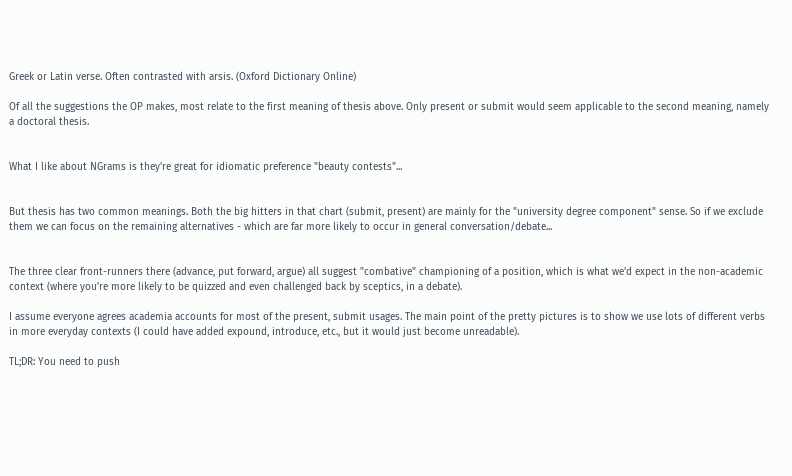Greek or Latin verse. Often contrasted with arsis. (Oxford Dictionary Online)

Of all the suggestions the OP makes, most relate to the first meaning of thesis above. Only present or submit would seem applicable to the second meaning, namely a doctoral thesis.


What I like about NGrams is they're great for idiomatic preference "beauty contests"...


But thesis has two common meanings. Both the big hitters in that chart (submit, present) are mainly for the "university degree component" sense. So if we exclude them we can focus on the remaining alternatives - which are far more likely to occur in general conversation/debate...


The three clear front-runners there (advance, put forward, argue) all suggest "combative" championing of a position, which is what we'd expect in the non-academic context (where you're more likely to be quizzed and even challenged back by sceptics, in a debate).

I assume everyone agrees academia accounts for most of the present, submit usages. The main point of the pretty pictures is to show we use lots of different verbs in more everyday contexts (I could have added expound, introduce, etc., but it would just become unreadable).

TL;DR: You need to push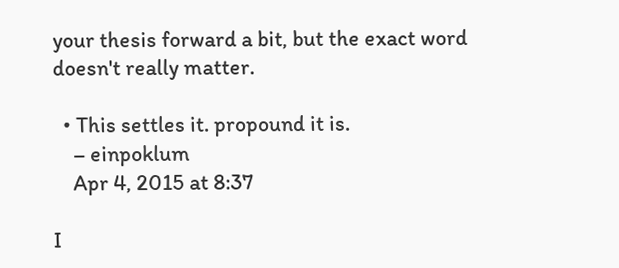your thesis forward a bit, but the exact word doesn't really matter.

  • This settles it. propound it is.
    – einpoklum
    Apr 4, 2015 at 8:37

I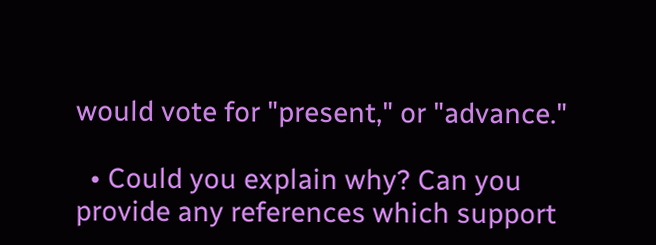would vote for "present," or "advance."

  • Could you explain why? Can you provide any references which support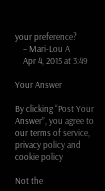your preference?
    – Mari-Lou A
    Apr 4, 2015 at 3:49

Your Answer

By clicking “Post Your Answer”, you agree to our terms of service, privacy policy and cookie policy

Not the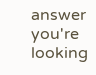answer you're looking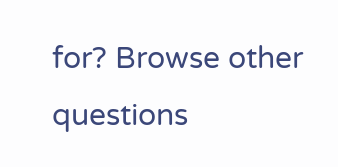for? Browse other questions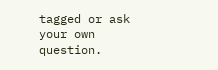tagged or ask your own question.